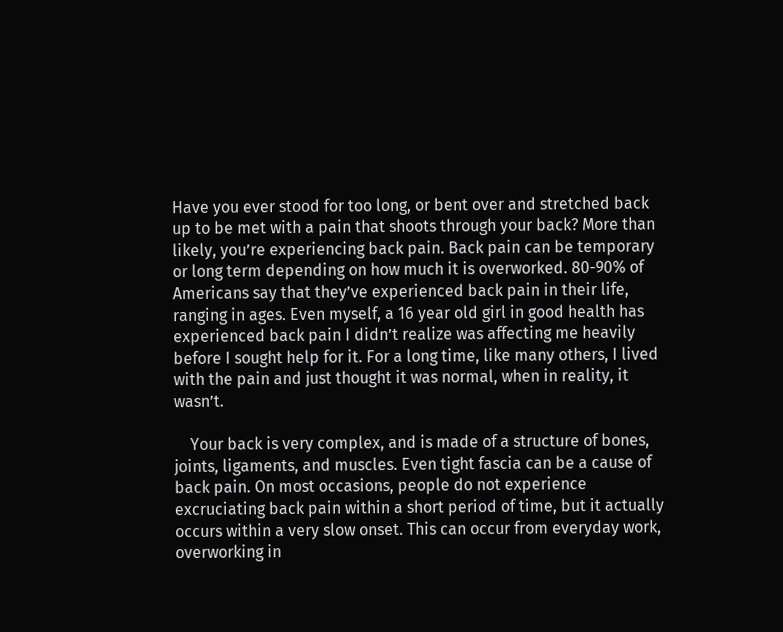Have you ever stood for too long, or bent over and stretched back up to be met with a pain that shoots through your back? More than likely, you’re experiencing back pain. Back pain can be temporary or long term depending on how much it is overworked. 80-90% of Americans say that they’ve experienced back pain in their life, ranging in ages. Even myself, a 16 year old girl in good health has experienced back pain I didn’t realize was affecting me heavily before I sought help for it. For a long time, like many others, I lived with the pain and just thought it was normal, when in reality, it wasn’t.

    Your back is very complex, and is made of a structure of bones, joints, ligaments, and muscles. Even tight fascia can be a cause of back pain. On most occasions, people do not experience excruciating back pain within a short period of time, but it actually occurs within a very slow onset. This can occur from everyday work, overworking in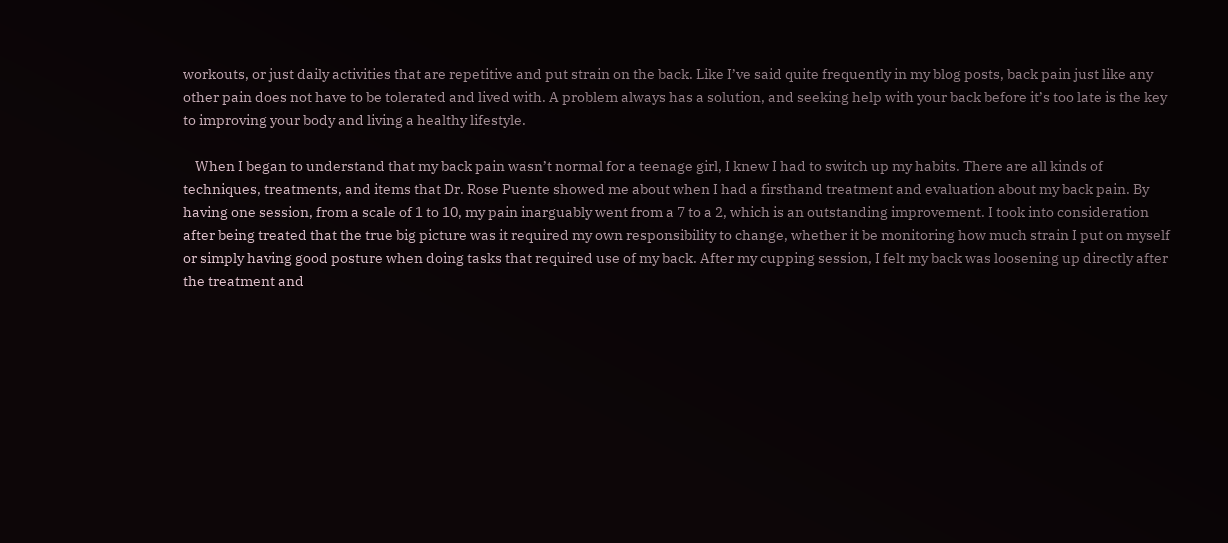workouts, or just daily activities that are repetitive and put strain on the back. Like I’ve said quite frequently in my blog posts, back pain just like any other pain does not have to be tolerated and lived with. A problem always has a solution, and seeking help with your back before it’s too late is the key to improving your body and living a healthy lifestyle.

    When I began to understand that my back pain wasn’t normal for a teenage girl, I knew I had to switch up my habits. There are all kinds of techniques, treatments, and items that Dr. Rose Puente showed me about when I had a firsthand treatment and evaluation about my back pain. By having one session, from a scale of 1 to 10, my pain inarguably went from a 7 to a 2, which is an outstanding improvement. I took into consideration after being treated that the true big picture was it required my own responsibility to change, whether it be monitoring how much strain I put on myself or simply having good posture when doing tasks that required use of my back. After my cupping session, I felt my back was loosening up directly after the treatment and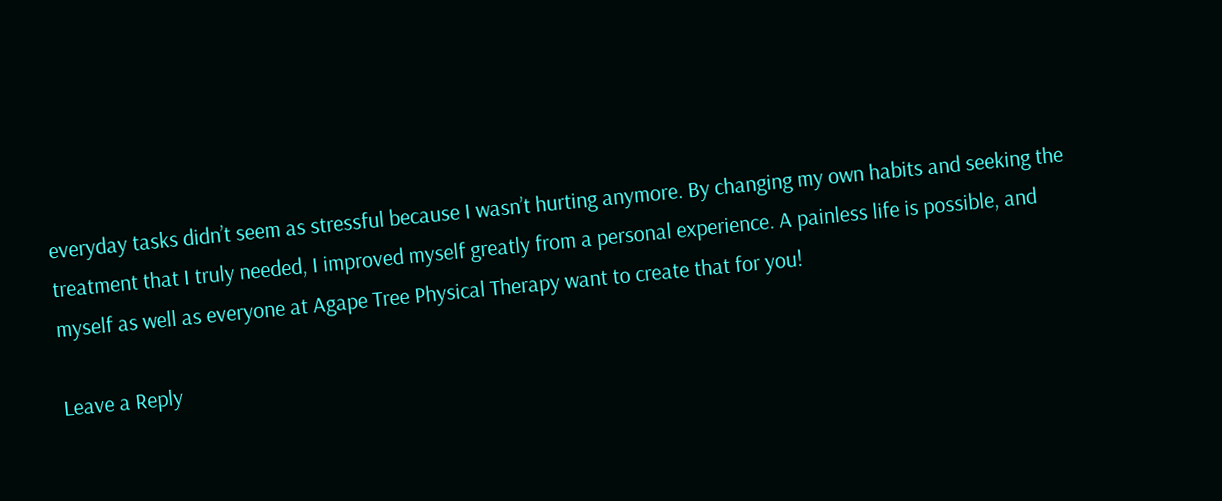everyday tasks didn’t seem as stressful because I wasn’t hurting anymore. By changing my own habits and seeking the treatment that I truly needed, I improved myself greatly from a personal experience. A painless life is possible, and myself as well as everyone at Agape Tree Physical Therapy want to create that for you!

Leave a Reply